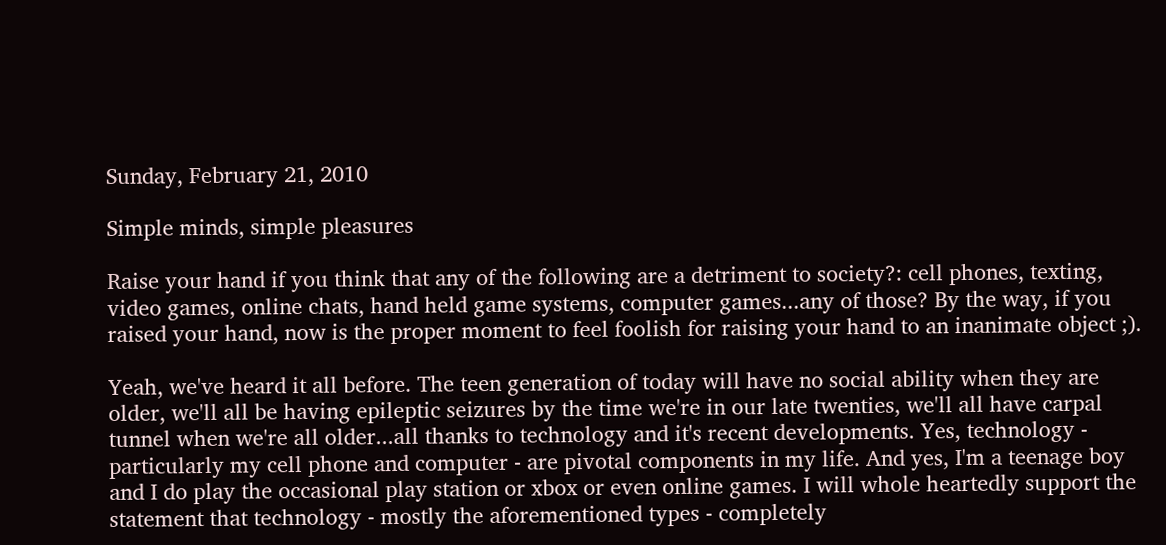Sunday, February 21, 2010

Simple minds, simple pleasures

Raise your hand if you think that any of the following are a detriment to society?: cell phones, texting, video games, online chats, hand held game systems, computer games...any of those? By the way, if you raised your hand, now is the proper moment to feel foolish for raising your hand to an inanimate object ;).

Yeah, we've heard it all before. The teen generation of today will have no social ability when they are older, we'll all be having epileptic seizures by the time we're in our late twenties, we'll all have carpal tunnel when we're all older...all thanks to technology and it's recent developments. Yes, technology - particularly my cell phone and computer - are pivotal components in my life. And yes, I'm a teenage boy and I do play the occasional play station or xbox or even online games. I will whole heartedly support the statement that technology - mostly the aforementioned types - completely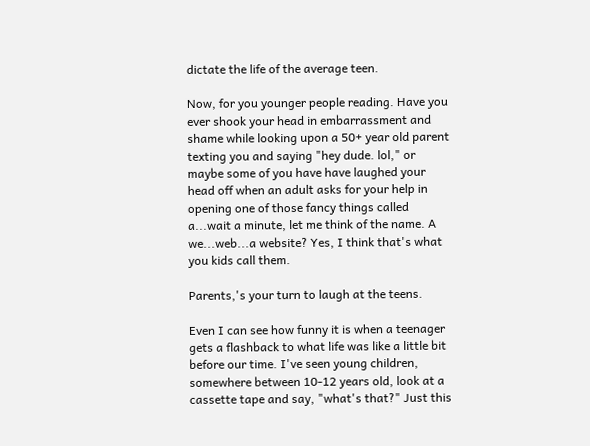dictate the life of the average teen.

Now, for you younger people reading. Have you ever shook your head in embarrassment and shame while looking upon a 50+ year old parent texting you and saying "hey dude. lol," or maybe some of you have have laughed your head off when an adult asks for your help in opening one of those fancy things called a...wait a minute, let me think of the name. A we...web...a website? Yes, I think that's what you kids call them.

Parents,'s your turn to laugh at the teens.

Even I can see how funny it is when a teenager gets a flashback to what life was like a little bit before our time. I've seen young children, somewhere between 10-12 years old, look at a cassette tape and say, "what's that?" Just this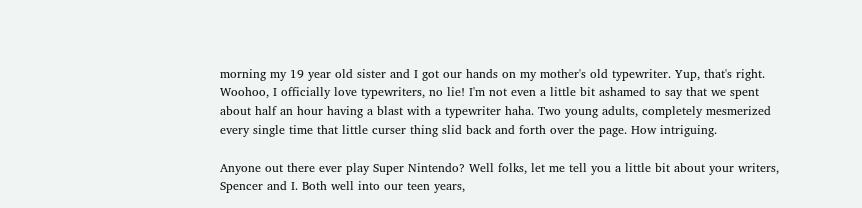morning my 19 year old sister and I got our hands on my mother's old typewriter. Yup, that's right. Woohoo, I officially love typewriters, no lie! I'm not even a little bit ashamed to say that we spent about half an hour having a blast with a typewriter haha. Two young adults, completely mesmerized every single time that little curser thing slid back and forth over the page. How intriguing.

Anyone out there ever play Super Nintendo? Well folks, let me tell you a little bit about your writers, Spencer and I. Both well into our teen years,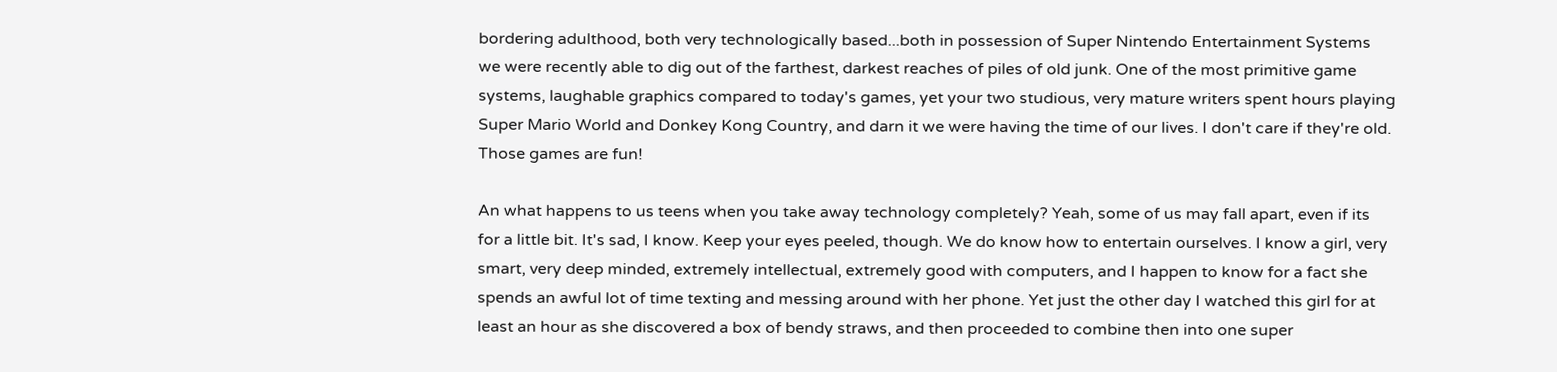bordering adulthood, both very technologically based...both in possession of Super Nintendo Entertainment Systems we were recently able to dig out of the farthest, darkest reaches of piles of old junk. One of the most primitive game systems, laughable graphics compared to today's games, yet your two studious, very mature writers spent hours playing Super Mario World and Donkey Kong Country, and darn it we were having the time of our lives. I don't care if they're old. Those games are fun!

An what happens to us teens when you take away technology completely? Yeah, some of us may fall apart, even if its for a little bit. It's sad, I know. Keep your eyes peeled, though. We do know how to entertain ourselves. I know a girl, very smart, very deep minded, extremely intellectual, extremely good with computers, and I happen to know for a fact she spends an awful lot of time texting and messing around with her phone. Yet just the other day I watched this girl for at least an hour as she discovered a box of bendy straws, and then proceeded to combine then into one super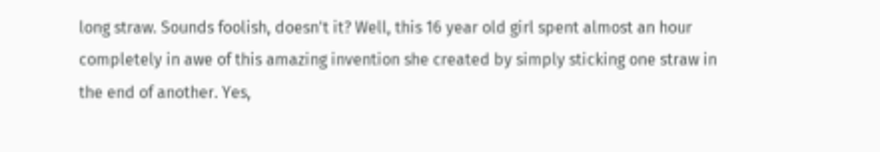long straw. Sounds foolish, doesn't it? Well, this 16 year old girl spent almost an hour completely in awe of this amazing invention she created by simply sticking one straw in the end of another. Yes,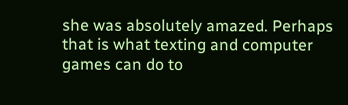she was absolutely amazed. Perhaps that is what texting and computer games can do to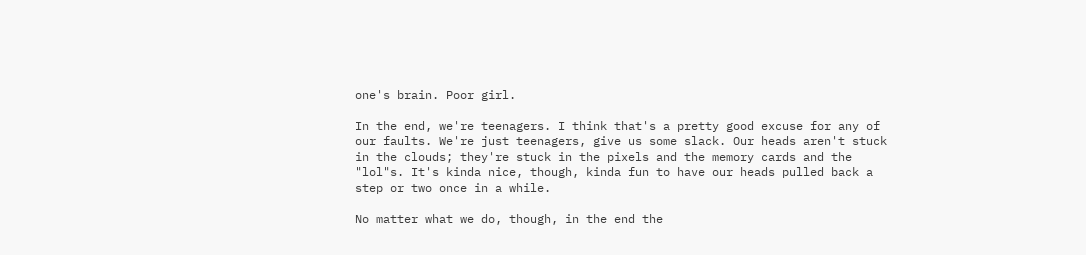one's brain. Poor girl.

In the end, we're teenagers. I think that's a pretty good excuse for any of our faults. We're just teenagers, give us some slack. Our heads aren't stuck in the clouds; they're stuck in the pixels and the memory cards and the "lol"s. It's kinda nice, though, kinda fun to have our heads pulled back a step or two once in a while.

No matter what we do, though, in the end the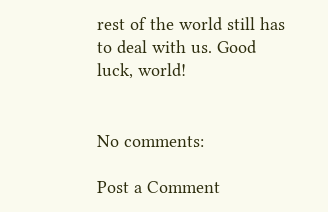rest of the world still has to deal with us. Good luck, world!


No comments:

Post a Comment